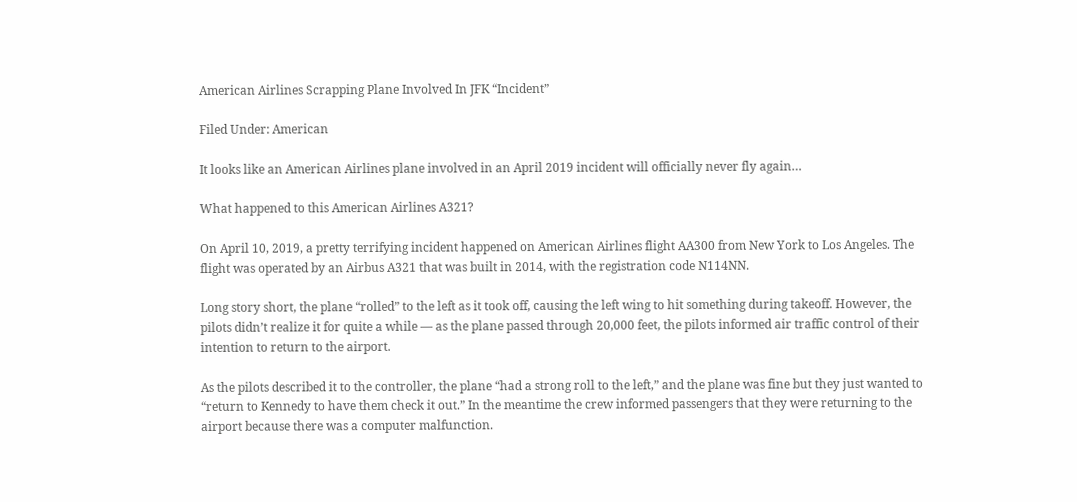American Airlines Scrapping Plane Involved In JFK “Incident”

Filed Under: American

It looks like an American Airlines plane involved in an April 2019 incident will officially never fly again…

What happened to this American Airlines A321?

On April 10, 2019, a pretty terrifying incident happened on American Airlines flight AA300 from New York to Los Angeles. The flight was operated by an Airbus A321 that was built in 2014, with the registration code N114NN.

Long story short, the plane “rolled” to the left as it took off, causing the left wing to hit something during takeoff. However, the pilots didn’t realize it for quite a while — as the plane passed through 20,000 feet, the pilots informed air traffic control of their intention to return to the airport.

As the pilots described it to the controller, the plane “had a strong roll to the left,” and the plane was fine but they just wanted to “return to Kennedy to have them check it out.” In the meantime the crew informed passengers that they were returning to the airport because there was a computer malfunction.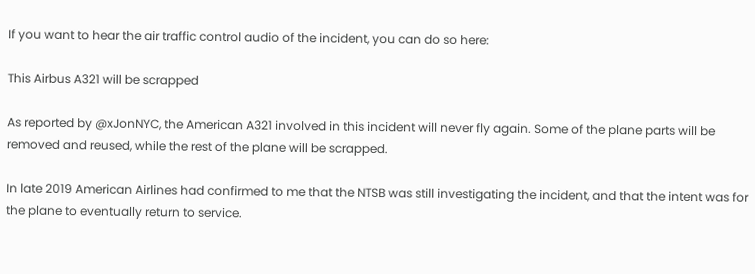If you want to hear the air traffic control audio of the incident, you can do so here:

This Airbus A321 will be scrapped

As reported by @xJonNYC, the American A321 involved in this incident will never fly again. Some of the plane parts will be removed and reused, while the rest of the plane will be scrapped.

In late 2019 American Airlines had confirmed to me that the NTSB was still investigating the incident, and that the intent was for the plane to eventually return to service.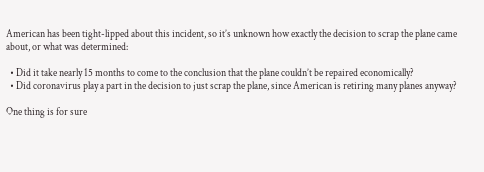American has been tight-lipped about this incident, so it’s unknown how exactly the decision to scrap the plane came about, or what was determined:

  • Did it take nearly 15 months to come to the conclusion that the plane couldn’t be repaired economically?
  • Did coronavirus play a part in the decision to just scrap the plane, since American is retiring many planes anyway?

One thing is for sure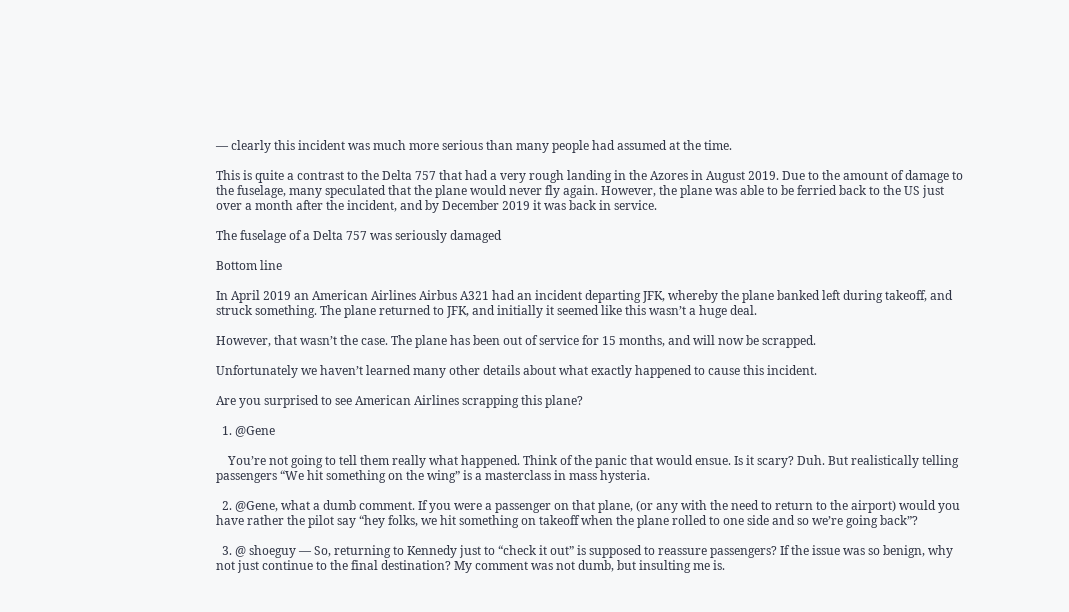— clearly this incident was much more serious than many people had assumed at the time.

This is quite a contrast to the Delta 757 that had a very rough landing in the Azores in August 2019. Due to the amount of damage to the fuselage, many speculated that the plane would never fly again. However, the plane was able to be ferried back to the US just over a month after the incident, and by December 2019 it was back in service.

The fuselage of a Delta 757 was seriously damaged

Bottom line

In April 2019 an American Airlines Airbus A321 had an incident departing JFK, whereby the plane banked left during takeoff, and struck something. The plane returned to JFK, and initially it seemed like this wasn’t a huge deal.

However, that wasn’t the case. The plane has been out of service for 15 months, and will now be scrapped.

Unfortunately we haven’t learned many other details about what exactly happened to cause this incident.

Are you surprised to see American Airlines scrapping this plane?

  1. @Gene

    You’re not going to tell them really what happened. Think of the panic that would ensue. Is it scary? Duh. But realistically telling passengers “We hit something on the wing” is a masterclass in mass hysteria.

  2. @Gene, what a dumb comment. If you were a passenger on that plane, (or any with the need to return to the airport) would you have rather the pilot say “hey folks, we hit something on takeoff when the plane rolled to one side and so we’re going back”?

  3. @ shoeguy — So, returning to Kennedy just to “check it out” is supposed to reassure passengers? If the issue was so benign, why not just continue to the final destination? My comment was not dumb, but insulting me is.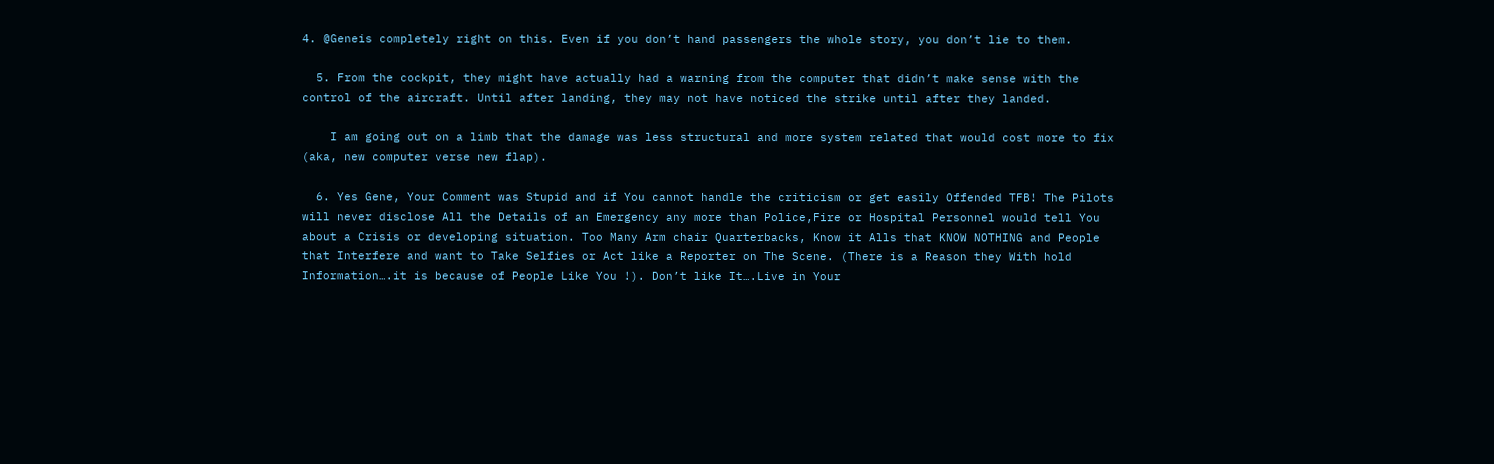4. @Geneis completely right on this. Even if you don’t hand passengers the whole story, you don’t lie to them.

  5. From the cockpit, they might have actually had a warning from the computer that didn’t make sense with the control of the aircraft. Until after landing, they may not have noticed the strike until after they landed.

    I am going out on a limb that the damage was less structural and more system related that would cost more to fix (aka, new computer verse new flap).

  6. Yes Gene, Your Comment was Stupid and if You cannot handle the criticism or get easily Offended TFB! The Pilots will never disclose All the Details of an Emergency any more than Police,Fire or Hospital Personnel would tell You about a Crisis or developing situation. Too Many Arm chair Quarterbacks, Know it Alls that KNOW NOTHING and People that Interfere and want to Take Selfies or Act like a Reporter on The Scene. (There is a Reason they With hold Information….it is because of People Like You !). Don’t like It….Live in Your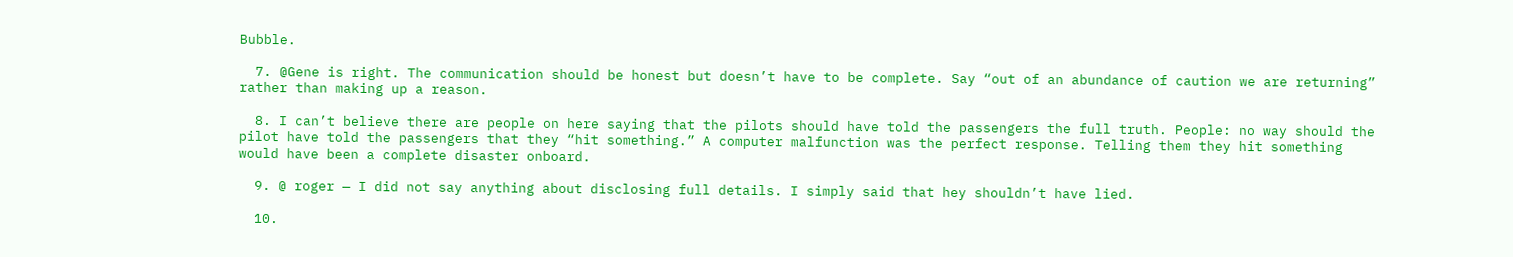Bubble.

  7. @Gene is right. The communication should be honest but doesn’t have to be complete. Say “out of an abundance of caution we are returning” rather than making up a reason.

  8. I can’t believe there are people on here saying that the pilots should have told the passengers the full truth. People: no way should the pilot have told the passengers that they “hit something.” A computer malfunction was the perfect response. Telling them they hit something would have been a complete disaster onboard.

  9. @ roger — I did not say anything about disclosing full details. I simply said that hey shouldn’t have lied.

  10.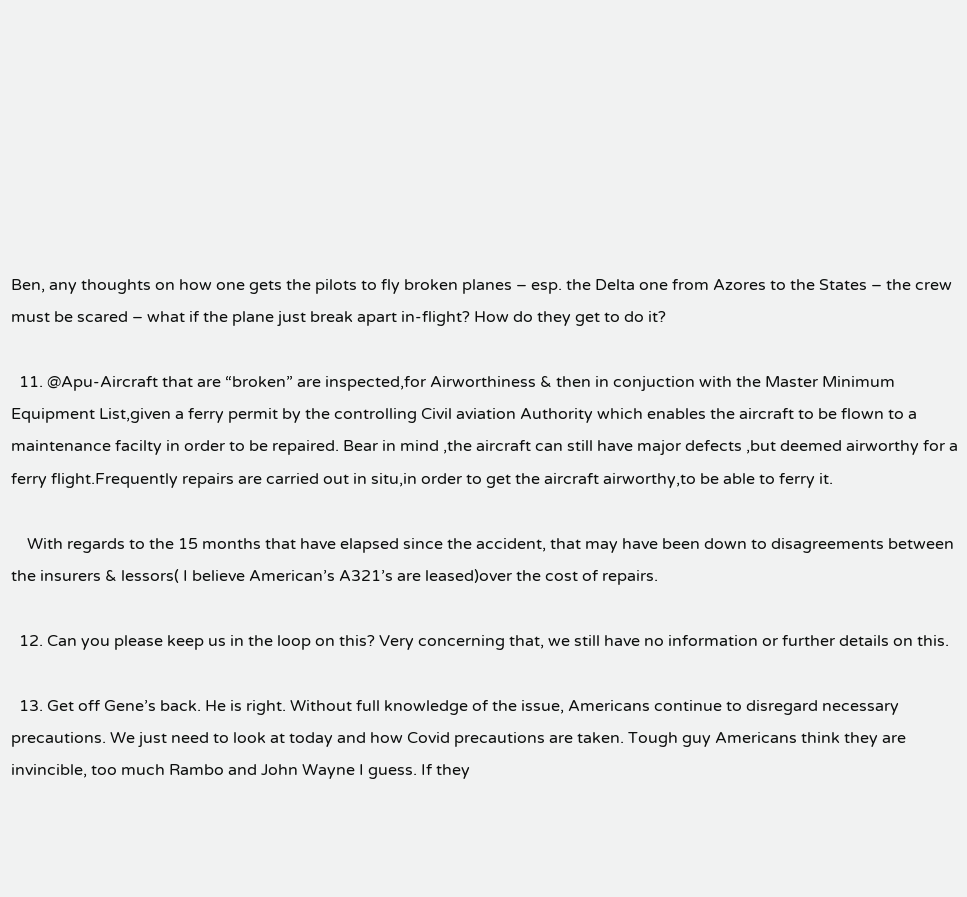Ben, any thoughts on how one gets the pilots to fly broken planes – esp. the Delta one from Azores to the States – the crew must be scared – what if the plane just break apart in-flight? How do they get to do it?

  11. @Apu-Aircraft that are “broken” are inspected,for Airworthiness & then in conjuction with the Master Minimum Equipment List,given a ferry permit by the controlling Civil aviation Authority which enables the aircraft to be flown to a maintenance facilty in order to be repaired. Bear in mind ,the aircraft can still have major defects ,but deemed airworthy for a ferry flight.Frequently repairs are carried out in situ,in order to get the aircraft airworthy,to be able to ferry it.

    With regards to the 15 months that have elapsed since the accident, that may have been down to disagreements between the insurers & lessors( I believe American’s A321’s are leased)over the cost of repairs.

  12. Can you please keep us in the loop on this? Very concerning that, we still have no information or further details on this.

  13. Get off Gene’s back. He is right. Without full knowledge of the issue, Americans continue to disregard necessary precautions. We just need to look at today and how Covid precautions are taken. Tough guy Americans think they are invincible, too much Rambo and John Wayne I guess. If they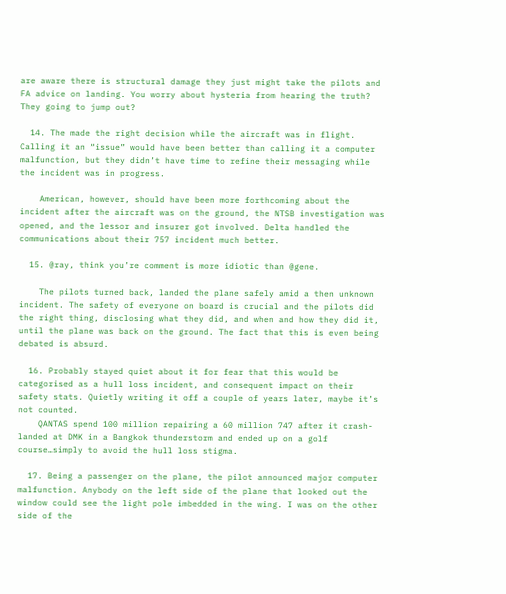are aware there is structural damage they just might take the pilots and FA advice on landing. You worry about hysteria from hearing the truth? They going to jump out?

  14. The made the right decision while the aircraft was in flight. Calling it an “issue” would have been better than calling it a computer malfunction, but they didn’t have time to refine their messaging while the incident was in progress.

    American, however, should have been more forthcoming about the incident after the aircraft was on the ground, the NTSB investigation was opened, and the lessor and insurer got involved. Delta handled the communications about their 757 incident much better.

  15. @ray, think you’re comment is more idiotic than @gene.

    The pilots turned back, landed the plane safely amid a then unknown incident. The safety of everyone on board is crucial and the pilots did the right thing, disclosing what they did, and when and how they did it, until the plane was back on the ground. The fact that this is even being debated is absurd.

  16. Probably stayed quiet about it for fear that this would be categorised as a hull loss incident, and consequent impact on their safety stats. Quietly writing it off a couple of years later, maybe it’s not counted.
    QANTAS spend 100 million repairing a 60 million 747 after it crash-landed at DMK in a Bangkok thunderstorm and ended up on a golf course…simply to avoid the hull loss stigma.

  17. Being a passenger on the plane, the pilot announced major computer malfunction. Anybody on the left side of the plane that looked out the window could see the light pole imbedded in the wing. I was on the other side of the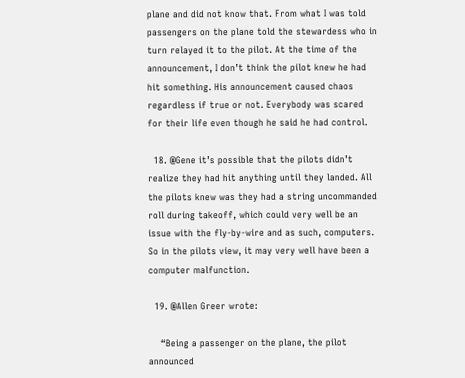plane and did not know that. From what I was told passengers on the plane told the stewardess who in turn relayed it to the pilot. At the time of the announcement, I don’t think the pilot knew he had hit something. His announcement caused chaos regardless if true or not. Everybody was scared for their life even though he said he had control.

  18. @Gene it’s possible that the pilots didn’t realize they had hit anything until they landed. All the pilots knew was they had a string uncommanded roll during takeoff, which could very well be an issue with the fly-by-wire and as such, computers. So in the pilots view, it may very well have been a computer malfunction.

  19. @Allen Greer wrote:

    “Being a passenger on the plane, the pilot announced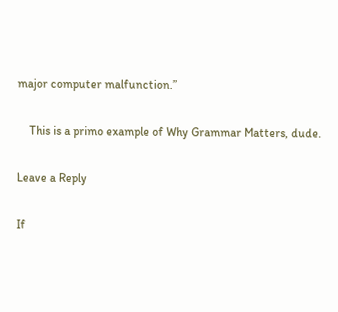major computer malfunction.”

    This is a primo example of Why Grammar Matters, dude.

Leave a Reply

If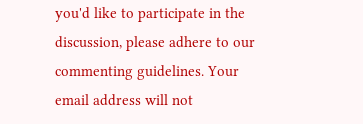you'd like to participate in the discussion, please adhere to our commenting guidelines. Your email address will not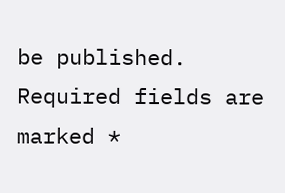be published. Required fields are marked *